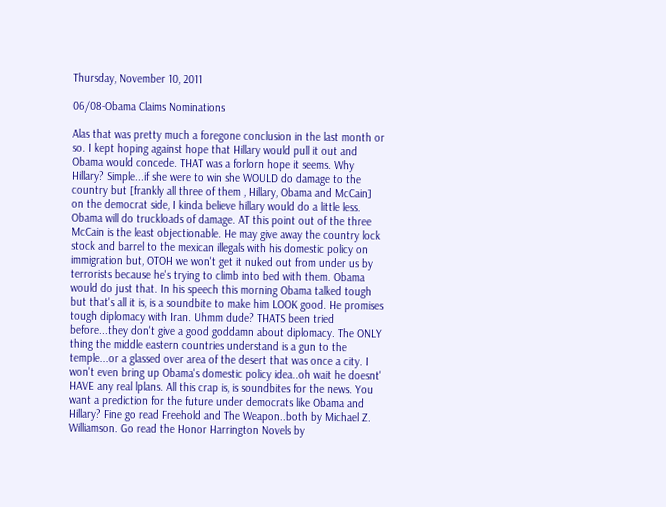Thursday, November 10, 2011

06/08-Obama Claims Nominations

Alas that was pretty much a foregone conclusion in the last month or so. I kept hoping against hope that Hillary would pull it out and Obama would concede. THAT was a forlorn hope it seems. Why Hillary? Simple...if she were to win she WOULD do damage to the country but [frankly all three of them , Hillary, Obama and McCain] on the democrat side, I kinda believe hillary would do a little less. Obama will do truckloads of damage. AT this point out of the three McCain is the least objectionable. He may give away the country lock stock and barrel to the mexican illegals with his domestic policy on immigration but, OTOH we won't get it nuked out from under us by terrorists because he's trying to climb into bed with them. Obama would do just that. In his speech this morning Obama talked tough but that's all it is, is a soundbite to make him LOOK good. He promises tough diplomacy with Iran. Uhmm dude? THATS been tried before...they don't give a good goddamn about diplomacy. The ONLY thing the middle eastern countries understand is a gun to the temple...or a glassed over area of the desert that was once a city. I won't even bring up Obama's domestic policy idea..oh wait he doesnt' HAVE any real lplans. All this crap is, is soundbites for the news. You want a prediction for the future under democrats like Obama and Hillary? Fine go read Freehold and The Weapon..both by Michael Z. Williamson. Go read the Honor Harrington Novels by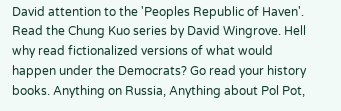David attention to the 'Peoples Republic of Haven'. Read the Chung Kuo series by David Wingrove. Hell why read fictionalized versions of what would happen under the Democrats? Go read your history books. Anything on Russia, Anything about Pol Pot,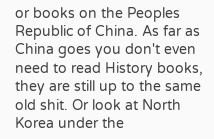or books on the Peoples Republic of China. As far as China goes you don't even need to read History books, they are still up to the same old shit. Or look at North Korea under the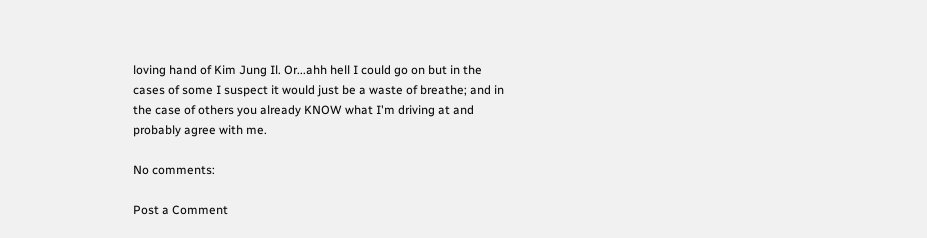loving hand of Kim Jung Il. Or...ahh hell I could go on but in the cases of some I suspect it would just be a waste of breathe; and in the case of others you already KNOW what I'm driving at and probably agree with me.

No comments:

Post a Comment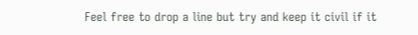Feel free to drop a line but try and keep it civil if it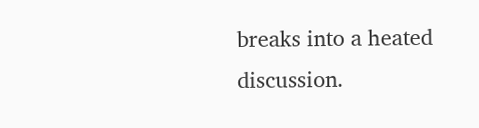breaks into a heated discussion.